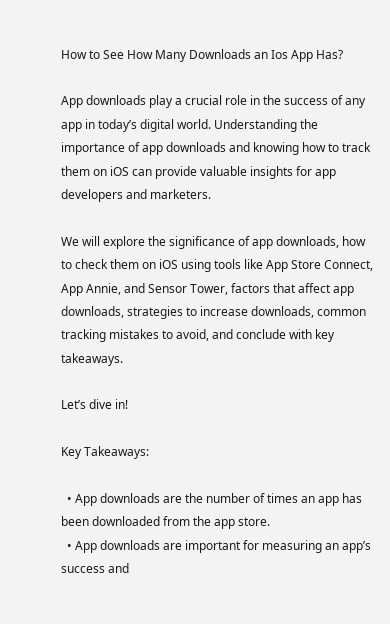How to See How Many Downloads an Ios App Has?

App downloads play a crucial role in the success of any app in today’s digital world. Understanding the importance of app downloads and knowing how to track them on iOS can provide valuable insights for app developers and marketers.

We will explore the significance of app downloads, how to check them on iOS using tools like App Store Connect, App Annie, and Sensor Tower, factors that affect app downloads, strategies to increase downloads, common tracking mistakes to avoid, and conclude with key takeaways.

Let’s dive in!

Key Takeaways:

  • App downloads are the number of times an app has been downloaded from the app store.
  • App downloads are important for measuring an app’s success and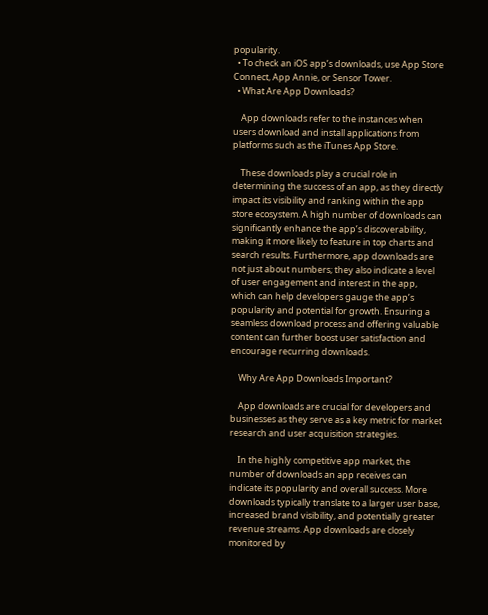popularity.
  • To check an iOS app’s downloads, use App Store Connect, App Annie, or Sensor Tower.
  • What Are App Downloads?

    App downloads refer to the instances when users download and install applications from platforms such as the iTunes App Store.

    These downloads play a crucial role in determining the success of an app, as they directly impact its visibility and ranking within the app store ecosystem. A high number of downloads can significantly enhance the app’s discoverability, making it more likely to feature in top charts and search results. Furthermore, app downloads are not just about numbers; they also indicate a level of user engagement and interest in the app, which can help developers gauge the app’s popularity and potential for growth. Ensuring a seamless download process and offering valuable content can further boost user satisfaction and encourage recurring downloads.

    Why Are App Downloads Important?

    App downloads are crucial for developers and businesses as they serve as a key metric for market research and user acquisition strategies.

    In the highly competitive app market, the number of downloads an app receives can indicate its popularity and overall success. More downloads typically translate to a larger user base, increased brand visibility, and potentially greater revenue streams. App downloads are closely monitored by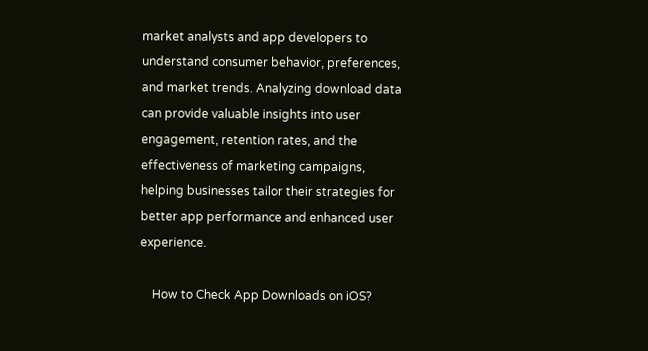market analysts and app developers to understand consumer behavior, preferences, and market trends. Analyzing download data can provide valuable insights into user engagement, retention rates, and the effectiveness of marketing campaigns, helping businesses tailor their strategies for better app performance and enhanced user experience.

    How to Check App Downloads on iOS?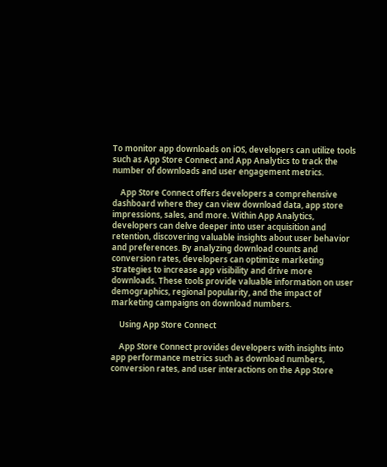To monitor app downloads on iOS, developers can utilize tools such as App Store Connect and App Analytics to track the number of downloads and user engagement metrics.

    App Store Connect offers developers a comprehensive dashboard where they can view download data, app store impressions, sales, and more. Within App Analytics, developers can delve deeper into user acquisition and retention, discovering valuable insights about user behavior and preferences. By analyzing download counts and conversion rates, developers can optimize marketing strategies to increase app visibility and drive more downloads. These tools provide valuable information on user demographics, regional popularity, and the impact of marketing campaigns on download numbers.

    Using App Store Connect

    App Store Connect provides developers with insights into app performance metrics such as download numbers, conversion rates, and user interactions on the App Store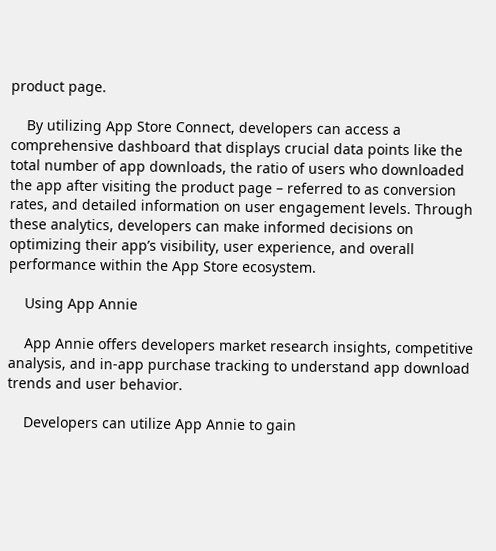product page.

    By utilizing App Store Connect, developers can access a comprehensive dashboard that displays crucial data points like the total number of app downloads, the ratio of users who downloaded the app after visiting the product page – referred to as conversion rates, and detailed information on user engagement levels. Through these analytics, developers can make informed decisions on optimizing their app’s visibility, user experience, and overall performance within the App Store ecosystem.

    Using App Annie

    App Annie offers developers market research insights, competitive analysis, and in-app purchase tracking to understand app download trends and user behavior.

    Developers can utilize App Annie to gain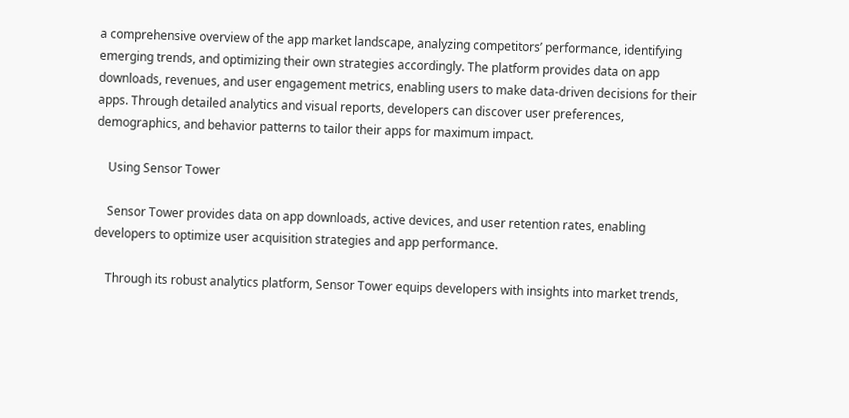a comprehensive overview of the app market landscape, analyzing competitors’ performance, identifying emerging trends, and optimizing their own strategies accordingly. The platform provides data on app downloads, revenues, and user engagement metrics, enabling users to make data-driven decisions for their apps. Through detailed analytics and visual reports, developers can discover user preferences, demographics, and behavior patterns to tailor their apps for maximum impact.

    Using Sensor Tower

    Sensor Tower provides data on app downloads, active devices, and user retention rates, enabling developers to optimize user acquisition strategies and app performance.

    Through its robust analytics platform, Sensor Tower equips developers with insights into market trends,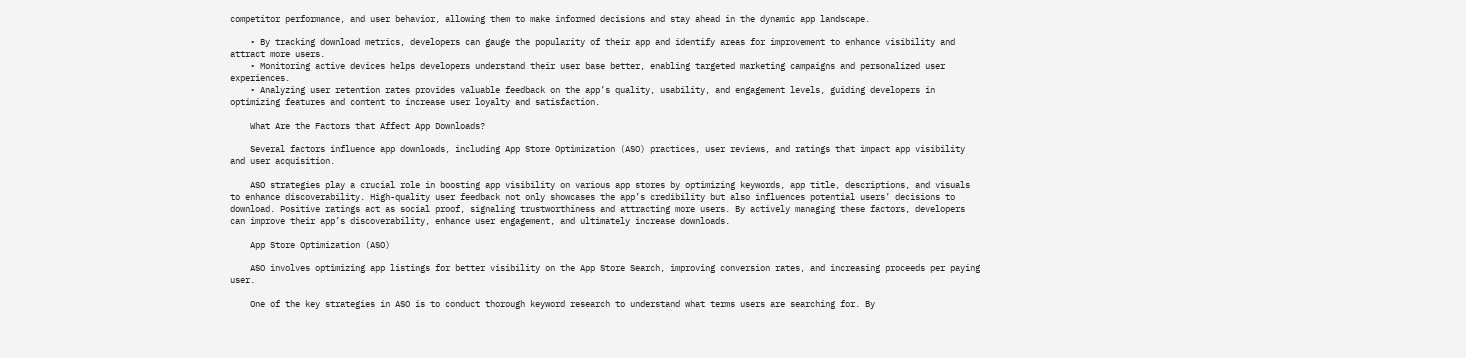competitor performance, and user behavior, allowing them to make informed decisions and stay ahead in the dynamic app landscape.

    • By tracking download metrics, developers can gauge the popularity of their app and identify areas for improvement to enhance visibility and attract more users.
    • Monitoring active devices helps developers understand their user base better, enabling targeted marketing campaigns and personalized user experiences.
    • Analyzing user retention rates provides valuable feedback on the app’s quality, usability, and engagement levels, guiding developers in optimizing features and content to increase user loyalty and satisfaction.

    What Are the Factors that Affect App Downloads?

    Several factors influence app downloads, including App Store Optimization (ASO) practices, user reviews, and ratings that impact app visibility and user acquisition.

    ASO strategies play a crucial role in boosting app visibility on various app stores by optimizing keywords, app title, descriptions, and visuals to enhance discoverability. High-quality user feedback not only showcases the app’s credibility but also influences potential users’ decisions to download. Positive ratings act as social proof, signaling trustworthiness and attracting more users. By actively managing these factors, developers can improve their app’s discoverability, enhance user engagement, and ultimately increase downloads.

    App Store Optimization (ASO)

    ASO involves optimizing app listings for better visibility on the App Store Search, improving conversion rates, and increasing proceeds per paying user.

    One of the key strategies in ASO is to conduct thorough keyword research to understand what terms users are searching for. By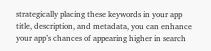strategically placing these keywords in your app title, description, and metadata, you can enhance your app’s chances of appearing higher in search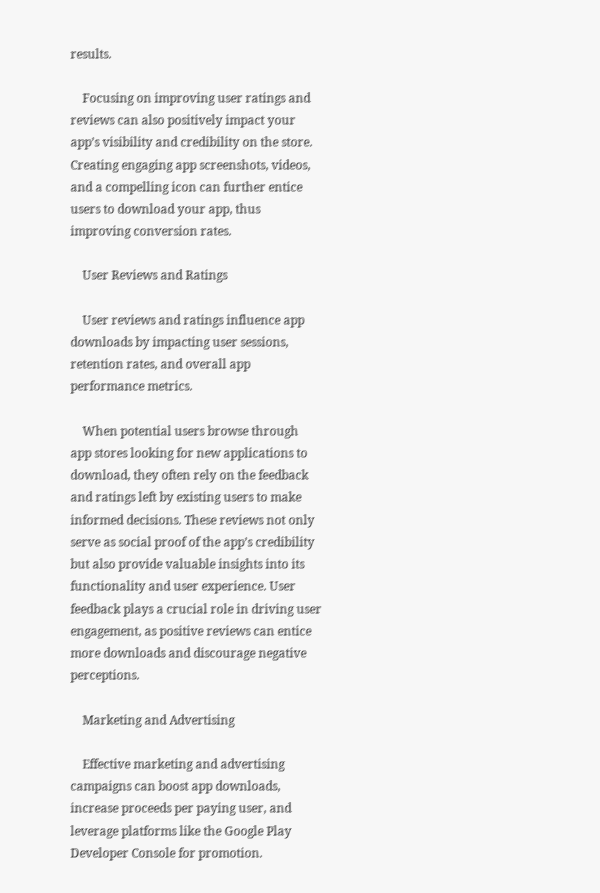results.

    Focusing on improving user ratings and reviews can also positively impact your app’s visibility and credibility on the store. Creating engaging app screenshots, videos, and a compelling icon can further entice users to download your app, thus improving conversion rates.

    User Reviews and Ratings

    User reviews and ratings influence app downloads by impacting user sessions, retention rates, and overall app performance metrics.

    When potential users browse through app stores looking for new applications to download, they often rely on the feedback and ratings left by existing users to make informed decisions. These reviews not only serve as social proof of the app’s credibility but also provide valuable insights into its functionality and user experience. User feedback plays a crucial role in driving user engagement, as positive reviews can entice more downloads and discourage negative perceptions.

    Marketing and Advertising

    Effective marketing and advertising campaigns can boost app downloads, increase proceeds per paying user, and leverage platforms like the Google Play Developer Console for promotion.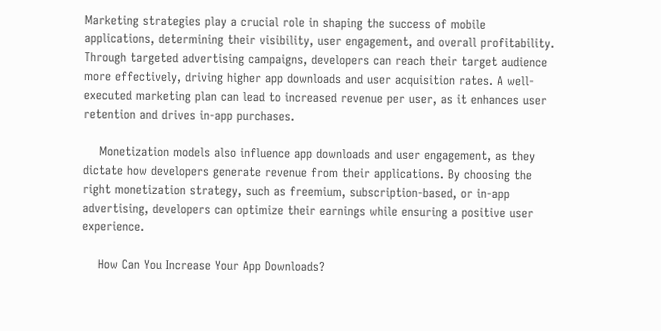Marketing strategies play a crucial role in shaping the success of mobile applications, determining their visibility, user engagement, and overall profitability. Through targeted advertising campaigns, developers can reach their target audience more effectively, driving higher app downloads and user acquisition rates. A well-executed marketing plan can lead to increased revenue per user, as it enhances user retention and drives in-app purchases.

    Monetization models also influence app downloads and user engagement, as they dictate how developers generate revenue from their applications. By choosing the right monetization strategy, such as freemium, subscription-based, or in-app advertising, developers can optimize their earnings while ensuring a positive user experience.

    How Can You Increase Your App Downloads?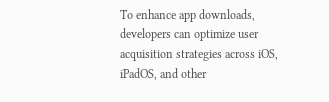To enhance app downloads, developers can optimize user acquisition strategies across iOS, iPadOS, and other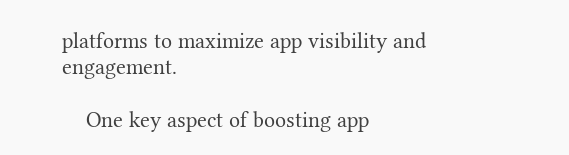platforms to maximize app visibility and engagement.

    One key aspect of boosting app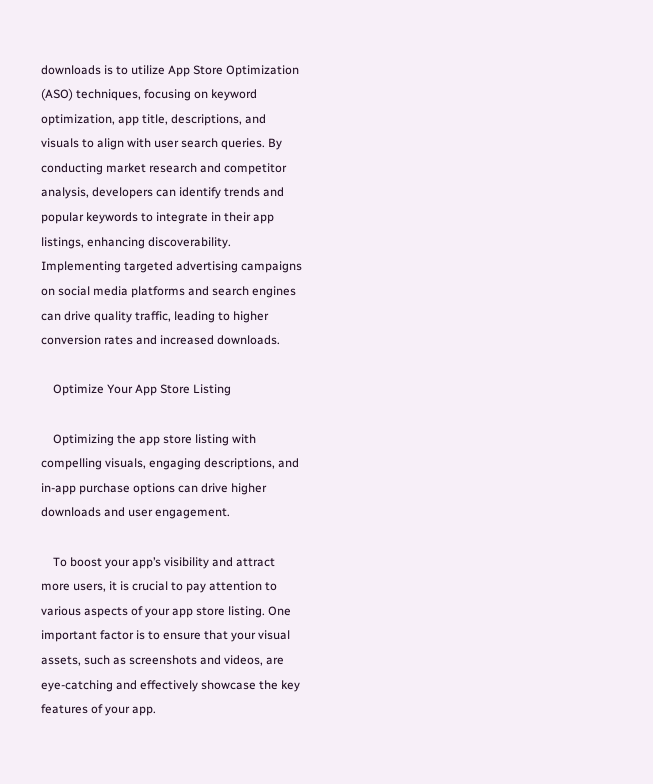downloads is to utilize App Store Optimization (ASO) techniques, focusing on keyword optimization, app title, descriptions, and visuals to align with user search queries. By conducting market research and competitor analysis, developers can identify trends and popular keywords to integrate in their app listings, enhancing discoverability. Implementing targeted advertising campaigns on social media platforms and search engines can drive quality traffic, leading to higher conversion rates and increased downloads.

    Optimize Your App Store Listing

    Optimizing the app store listing with compelling visuals, engaging descriptions, and in-app purchase options can drive higher downloads and user engagement.

    To boost your app’s visibility and attract more users, it is crucial to pay attention to various aspects of your app store listing. One important factor is to ensure that your visual assets, such as screenshots and videos, are eye-catching and effectively showcase the key features of your app.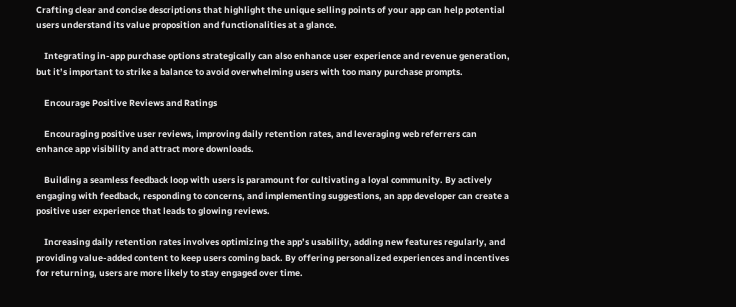Crafting clear and concise descriptions that highlight the unique selling points of your app can help potential users understand its value proposition and functionalities at a glance.

    Integrating in-app purchase options strategically can also enhance user experience and revenue generation, but it’s important to strike a balance to avoid overwhelming users with too many purchase prompts.

    Encourage Positive Reviews and Ratings

    Encouraging positive user reviews, improving daily retention rates, and leveraging web referrers can enhance app visibility and attract more downloads.

    Building a seamless feedback loop with users is paramount for cultivating a loyal community. By actively engaging with feedback, responding to concerns, and implementing suggestions, an app developer can create a positive user experience that leads to glowing reviews.

    Increasing daily retention rates involves optimizing the app’s usability, adding new features regularly, and providing value-added content to keep users coming back. By offering personalized experiences and incentives for returning, users are more likely to stay engaged over time.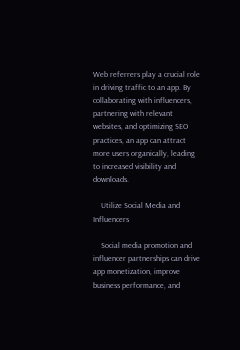Web referrers play a crucial role in driving traffic to an app. By collaborating with influencers, partnering with relevant websites, and optimizing SEO practices, an app can attract more users organically, leading to increased visibility and downloads.

    Utilize Social Media and Influencers

    Social media promotion and influencer partnerships can drive app monetization, improve business performance, and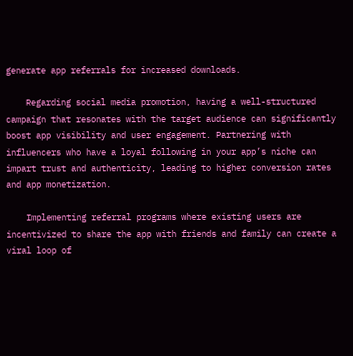generate app referrals for increased downloads.

    Regarding social media promotion, having a well-structured campaign that resonates with the target audience can significantly boost app visibility and user engagement. Partnering with influencers who have a loyal following in your app’s niche can impart trust and authenticity, leading to higher conversion rates and app monetization.

    Implementing referral programs where existing users are incentivized to share the app with friends and family can create a viral loop of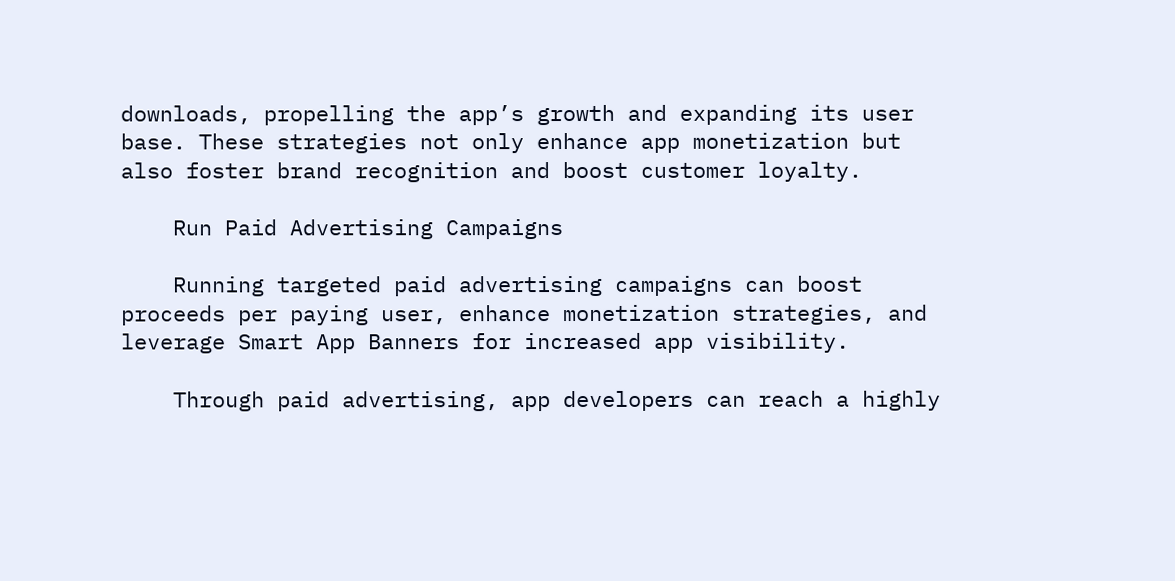downloads, propelling the app’s growth and expanding its user base. These strategies not only enhance app monetization but also foster brand recognition and boost customer loyalty.

    Run Paid Advertising Campaigns

    Running targeted paid advertising campaigns can boost proceeds per paying user, enhance monetization strategies, and leverage Smart App Banners for increased app visibility.

    Through paid advertising, app developers can reach a highly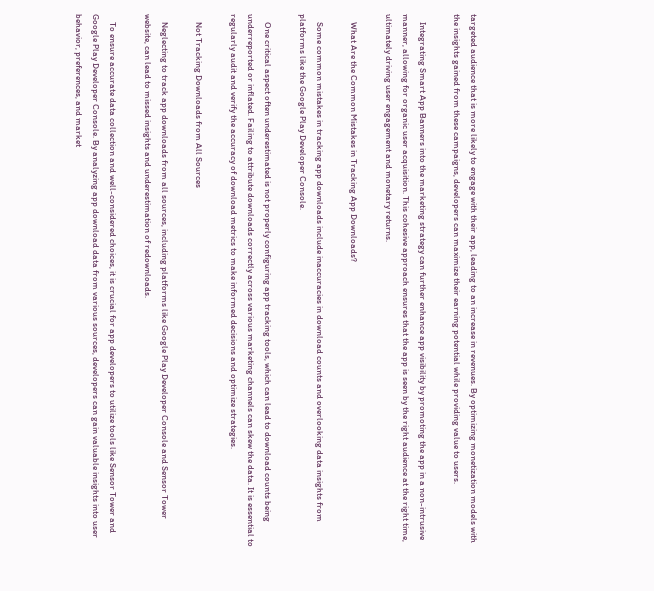targeted audience that is more likely to engage with their app, leading to an increase in revenues. By optimizing monetization models with the insights gained from these campaigns, developers can maximize their earning potential while providing value to users.

    Integrating Smart App Banners into the marketing strategy can further enhance app visibility by promoting the app in a non-intrusive manner, allowing for organic user acquisition. This cohesive approach ensures that the app is seen by the right audience at the right time, ultimately driving user engagement and monetary returns.

    What Are the Common Mistakes in Tracking App Downloads?

    Some common mistakes in tracking app downloads include inaccuracies in download counts and overlooking data insights from platforms like the Google Play Developer Console.

    One critical aspect often underestimated is not properly configuring app tracking tools, which can lead to download counts being underreported or inflated. Failing to attribute downloads correctly across various marketing channels can skew the data. It is essential to regularly audit and verify the accuracy of download metrics to make informed decisions and optimize strategies.

    Not Tracking Downloads from All Sources

    Neglecting to track app downloads from all sources, including platforms like Google Play Developer Console and Sensor Tower website, can lead to missed insights and underestimation of redownloads.

    To ensure accurate data collection and well-considered choices, it is crucial for app developers to utilize tools like Sensor Tower and Google Play Developer Console. By analyzing app download data from various sources, developers can gain valuable insights into user behavior, preferences, and market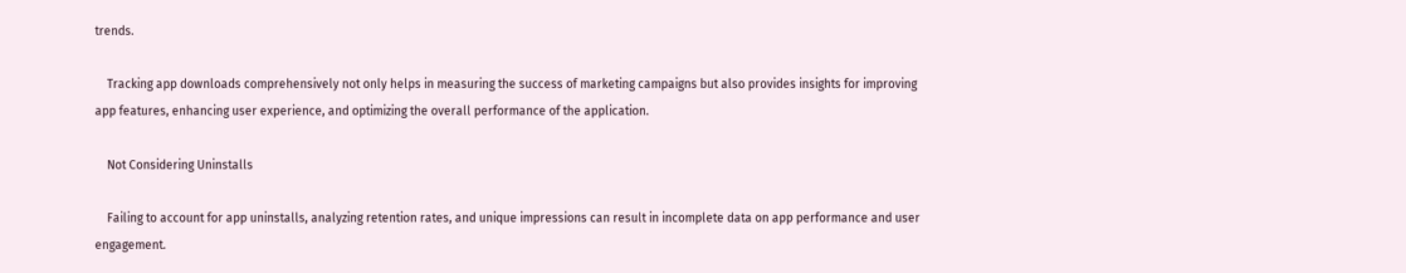trends.

    Tracking app downloads comprehensively not only helps in measuring the success of marketing campaigns but also provides insights for improving app features, enhancing user experience, and optimizing the overall performance of the application.

    Not Considering Uninstalls

    Failing to account for app uninstalls, analyzing retention rates, and unique impressions can result in incomplete data on app performance and user engagement.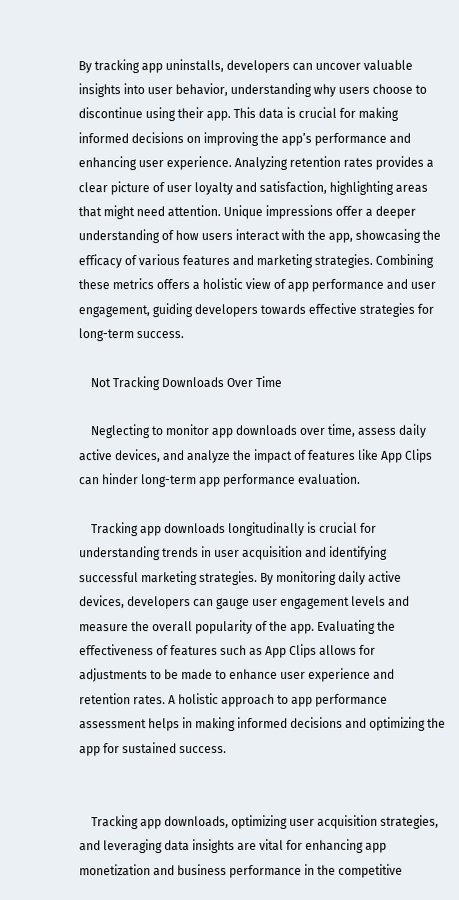By tracking app uninstalls, developers can uncover valuable insights into user behavior, understanding why users choose to discontinue using their app. This data is crucial for making informed decisions on improving the app’s performance and enhancing user experience. Analyzing retention rates provides a clear picture of user loyalty and satisfaction, highlighting areas that might need attention. Unique impressions offer a deeper understanding of how users interact with the app, showcasing the efficacy of various features and marketing strategies. Combining these metrics offers a holistic view of app performance and user engagement, guiding developers towards effective strategies for long-term success.

    Not Tracking Downloads Over Time

    Neglecting to monitor app downloads over time, assess daily active devices, and analyze the impact of features like App Clips can hinder long-term app performance evaluation.

    Tracking app downloads longitudinally is crucial for understanding trends in user acquisition and identifying successful marketing strategies. By monitoring daily active devices, developers can gauge user engagement levels and measure the overall popularity of the app. Evaluating the effectiveness of features such as App Clips allows for adjustments to be made to enhance user experience and retention rates. A holistic approach to app performance assessment helps in making informed decisions and optimizing the app for sustained success.


    Tracking app downloads, optimizing user acquisition strategies, and leveraging data insights are vital for enhancing app monetization and business performance in the competitive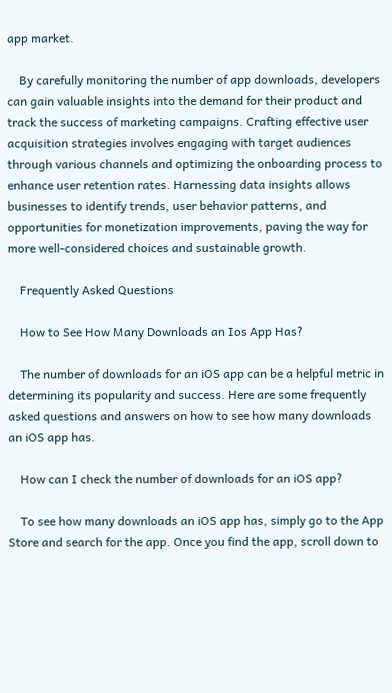app market.

    By carefully monitoring the number of app downloads, developers can gain valuable insights into the demand for their product and track the success of marketing campaigns. Crafting effective user acquisition strategies involves engaging with target audiences through various channels and optimizing the onboarding process to enhance user retention rates. Harnessing data insights allows businesses to identify trends, user behavior patterns, and opportunities for monetization improvements, paving the way for more well-considered choices and sustainable growth.

    Frequently Asked Questions

    How to See How Many Downloads an Ios App Has?

    The number of downloads for an iOS app can be a helpful metric in determining its popularity and success. Here are some frequently asked questions and answers on how to see how many downloads an iOS app has.

    How can I check the number of downloads for an iOS app?

    To see how many downloads an iOS app has, simply go to the App Store and search for the app. Once you find the app, scroll down to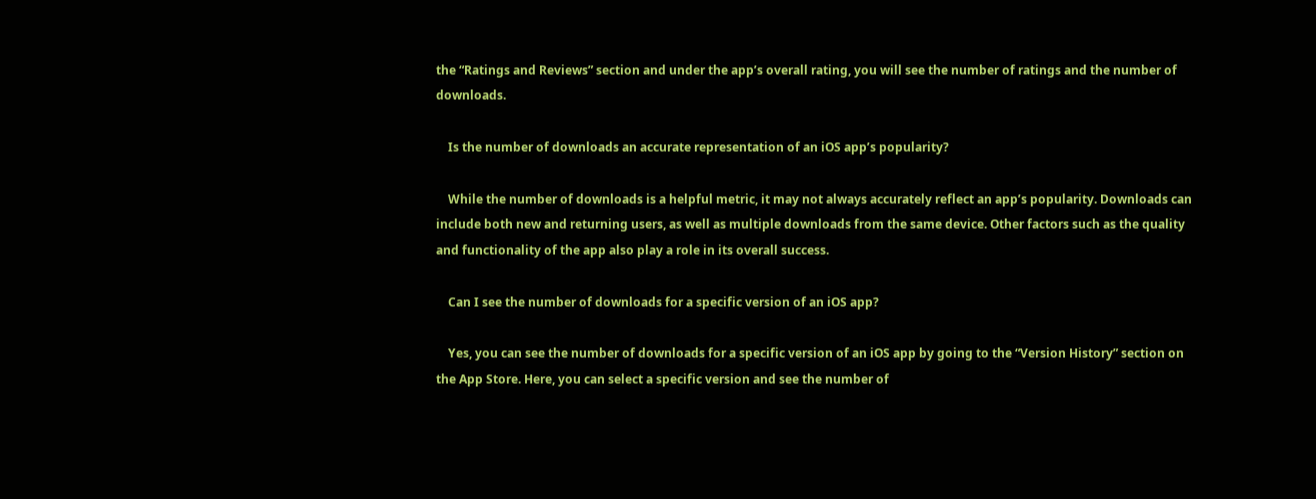the “Ratings and Reviews” section and under the app’s overall rating, you will see the number of ratings and the number of downloads.

    Is the number of downloads an accurate representation of an iOS app’s popularity?

    While the number of downloads is a helpful metric, it may not always accurately reflect an app’s popularity. Downloads can include both new and returning users, as well as multiple downloads from the same device. Other factors such as the quality and functionality of the app also play a role in its overall success.

    Can I see the number of downloads for a specific version of an iOS app?

    Yes, you can see the number of downloads for a specific version of an iOS app by going to the “Version History” section on the App Store. Here, you can select a specific version and see the number of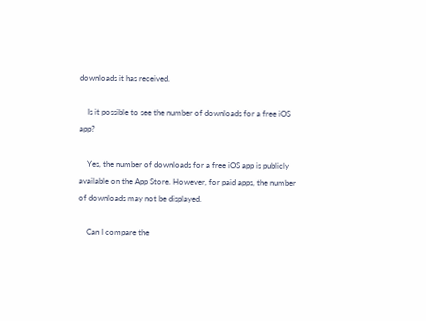downloads it has received.

    Is it possible to see the number of downloads for a free iOS app?

    Yes, the number of downloads for a free iOS app is publicly available on the App Store. However, for paid apps, the number of downloads may not be displayed.

    Can I compare the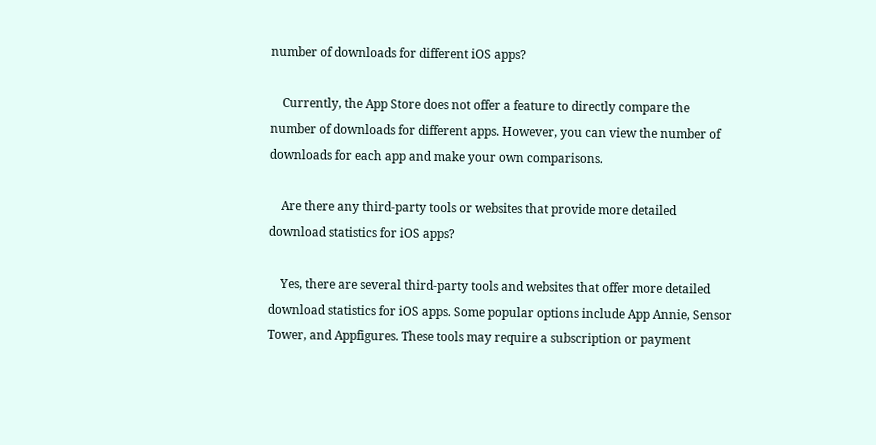number of downloads for different iOS apps?

    Currently, the App Store does not offer a feature to directly compare the number of downloads for different apps. However, you can view the number of downloads for each app and make your own comparisons.

    Are there any third-party tools or websites that provide more detailed download statistics for iOS apps?

    Yes, there are several third-party tools and websites that offer more detailed download statistics for iOS apps. Some popular options include App Annie, Sensor Tower, and Appfigures. These tools may require a subscription or payment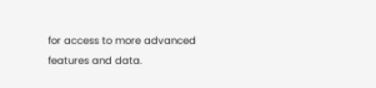for access to more advanced features and data.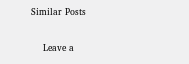Similar Posts

    Leave a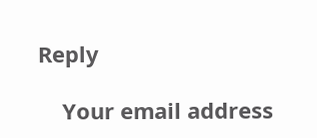Reply

    Your email address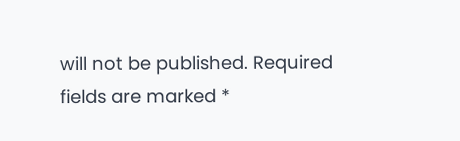will not be published. Required fields are marked *